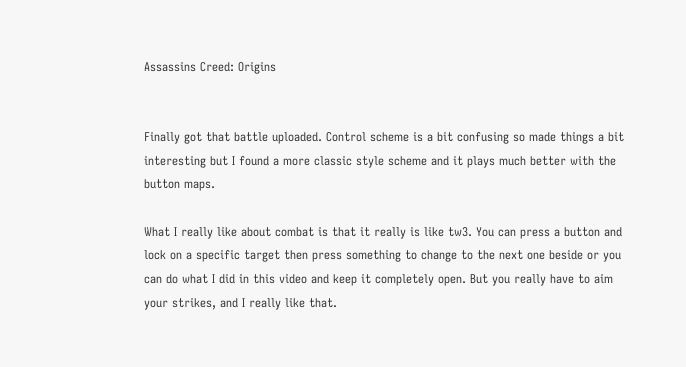Assassins Creed: Origins


Finally got that battle uploaded. Control scheme is a bit confusing so made things a bit interesting but I found a more classic style scheme and it plays much better with the button maps.

What I really like about combat is that it really is like tw3. You can press a button and lock on a specific target then press something to change to the next one beside or you can do what I did in this video and keep it completely open. But you really have to aim your strikes, and I really like that.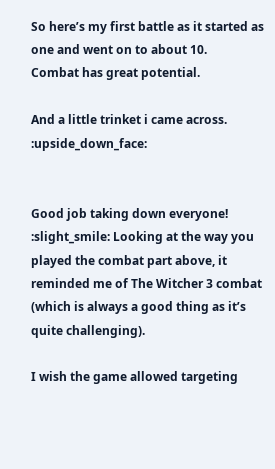So here’s my first battle as it started as one and went on to about 10.
Combat has great potential.

And a little trinket i came across. :upside_down_face:


Good job taking down everyone! :slight_smile: Looking at the way you played the combat part above, it reminded me of The Witcher 3 combat (which is always a good thing as it’s quite challenging).

I wish the game allowed targeting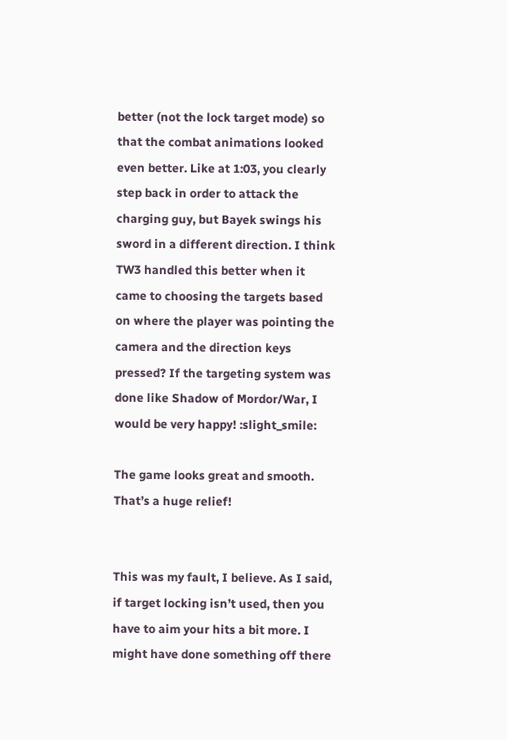better (not the lock target mode) so that the combat animations looked even better. Like at 1:03, you clearly step back in order to attack the charging guy, but Bayek swings his sword in a different direction. I think TW3 handled this better when it came to choosing the targets based on where the player was pointing the camera and the direction keys pressed? If the targeting system was done like Shadow of Mordor/War, I would be very happy! :slight_smile:

The game looks great and smooth. That’s a huge relief!


This was my fault, I believe. As I said, if target locking isn’t used, then you have to aim your hits a bit more. I might have done something off there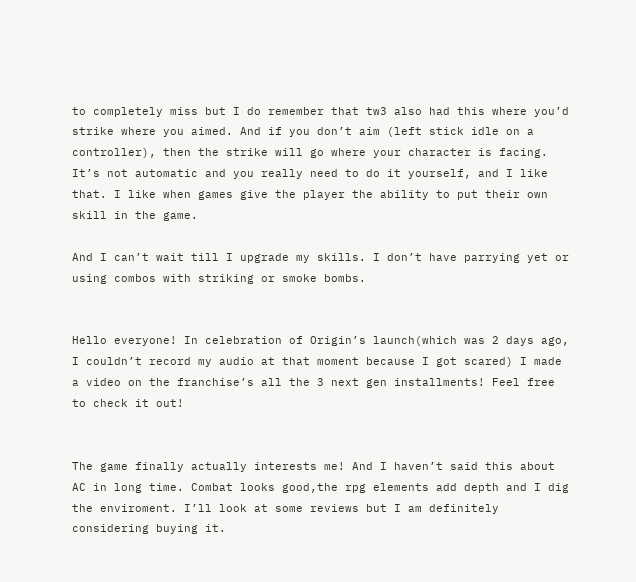to completely miss but I do remember that tw3 also had this where you’d strike where you aimed. And if you don’t aim (left stick idle on a controller), then the strike will go where your character is facing. It’s not automatic and you really need to do it yourself, and I like that. I like when games give the player the ability to put their own skill in the game.

And I can’t wait till I upgrade my skills. I don’t have parrying yet or using combos with striking or smoke bombs.


Hello everyone! In celebration of Origin’s launch(which was 2 days ago, I couldn’t record my audio at that moment because I got scared) I made a video on the franchise’s all the 3 next gen installments! Feel free to check it out!


The game finally actually interests me! And I haven’t said this about AC in long time. Combat looks good,the rpg elements add depth and I dig the enviroment. I’ll look at some reviews but I am definitely considering buying it.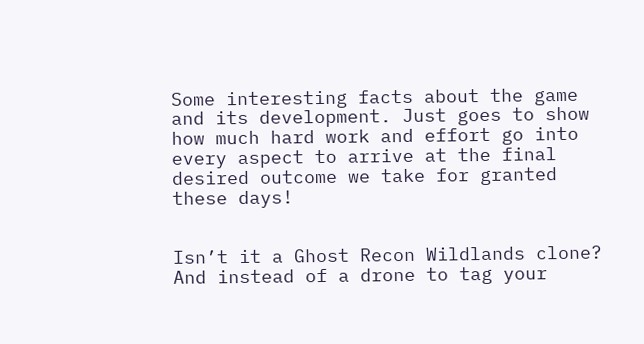Some interesting facts about the game and its development. Just goes to show how much hard work and effort go into every aspect to arrive at the final desired outcome we take for granted these days!


Isn’t it a Ghost Recon Wildlands clone? And instead of a drone to tag your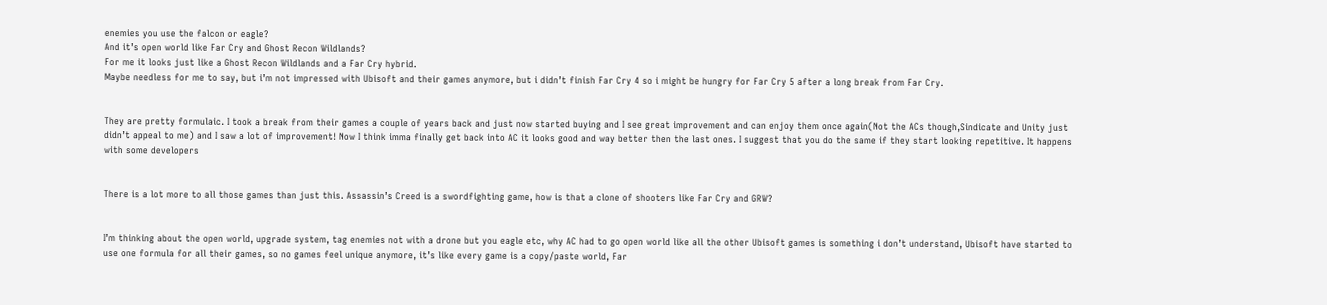enemies you use the falcon or eagle?
And it’s open world like Far Cry and Ghost Recon Wildlands?
For me it looks just like a Ghost Recon Wildlands and a Far Cry hybrid.
Maybe needless for me to say, but i’m not impressed with Ubisoft and their games anymore, but i didn’t finish Far Cry 4 so i might be hungry for Far Cry 5 after a long break from Far Cry.


They are pretty formulaic. I took a break from their games a couple of years back and just now started buying and I see great improvement and can enjoy them once again(Not the ACs though,Sindicate and Unity just didn’t appeal to me) and I saw a lot of improvement! Now I think imma finally get back into AC it looks good and way better then the last ones. I suggest that you do the same if they start looking repetitive. It happens with some developers


There is a lot more to all those games than just this. Assassin’s Creed is a swordfighting game, how is that a clone of shooters like Far Cry and GRW?


I’m thinking about the open world, upgrade system, tag enemies not with a drone but you eagle etc, why AC had to go open world like all the other Ubisoft games is something i don’t understand, Ubisoft have started to use one formula for all their games, so no games feel unique anymore, it’s like every game is a copy/paste world, Far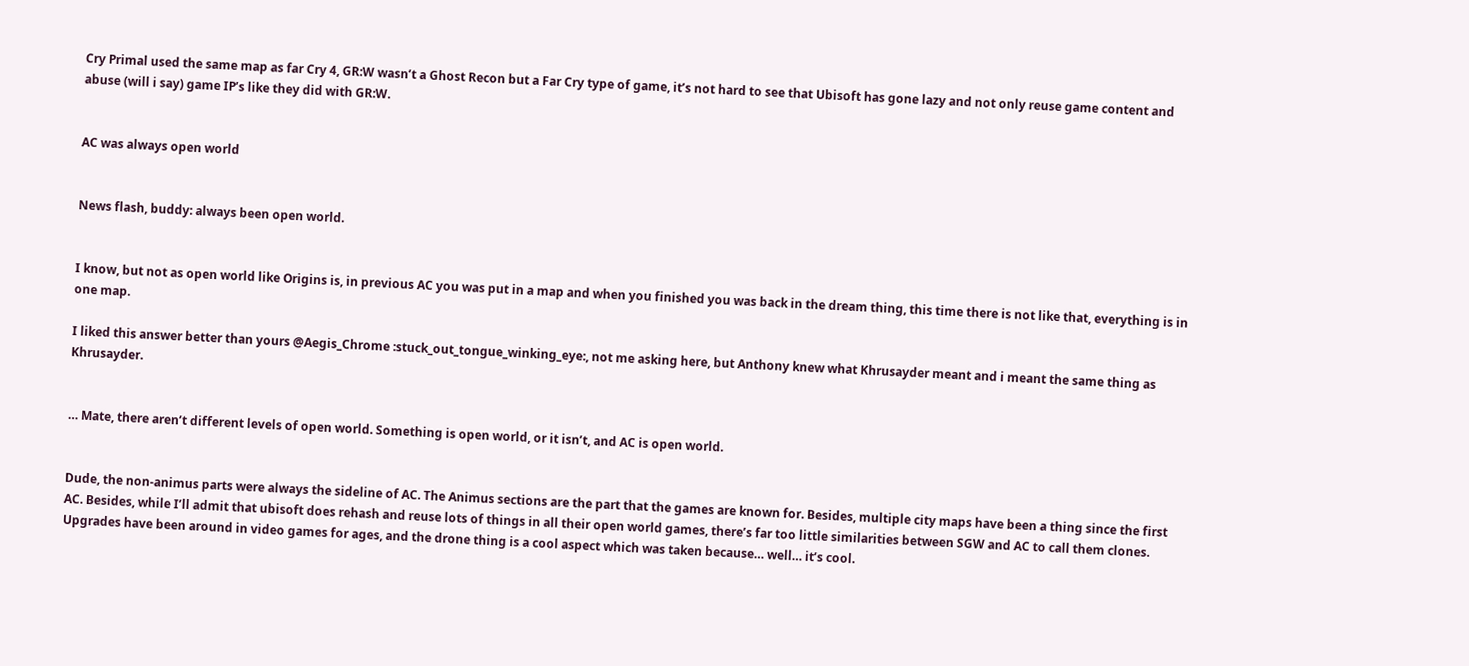Cry Primal used the same map as far Cry 4, GR:W wasn’t a Ghost Recon but a Far Cry type of game, it’s not hard to see that Ubisoft has gone lazy and not only reuse game content and abuse (will i say) game IP’s like they did with GR:W.


AC was always open world


News flash, buddy: always been open world.


I know, but not as open world like Origins is, in previous AC you was put in a map and when you finished you was back in the dream thing, this time there is not like that, everything is in one map.

I liked this answer better than yours @Aegis_Chrome :stuck_out_tongue_winking_eye:, not me asking here, but Anthony knew what Khrusayder meant and i meant the same thing as Khrusayder.


… Mate, there aren’t different levels of open world. Something is open world, or it isn’t, and AC is open world.


Dude, the non-animus parts were always the sideline of AC. The Animus sections are the part that the games are known for. Besides, multiple city maps have been a thing since the first AC. Besides, while I’ll admit that ubisoft does rehash and reuse lots of things in all their open world games, there’s far too little similarities between SGW and AC to call them clones. Upgrades have been around in video games for ages, and the drone thing is a cool aspect which was taken because… well… it’s cool.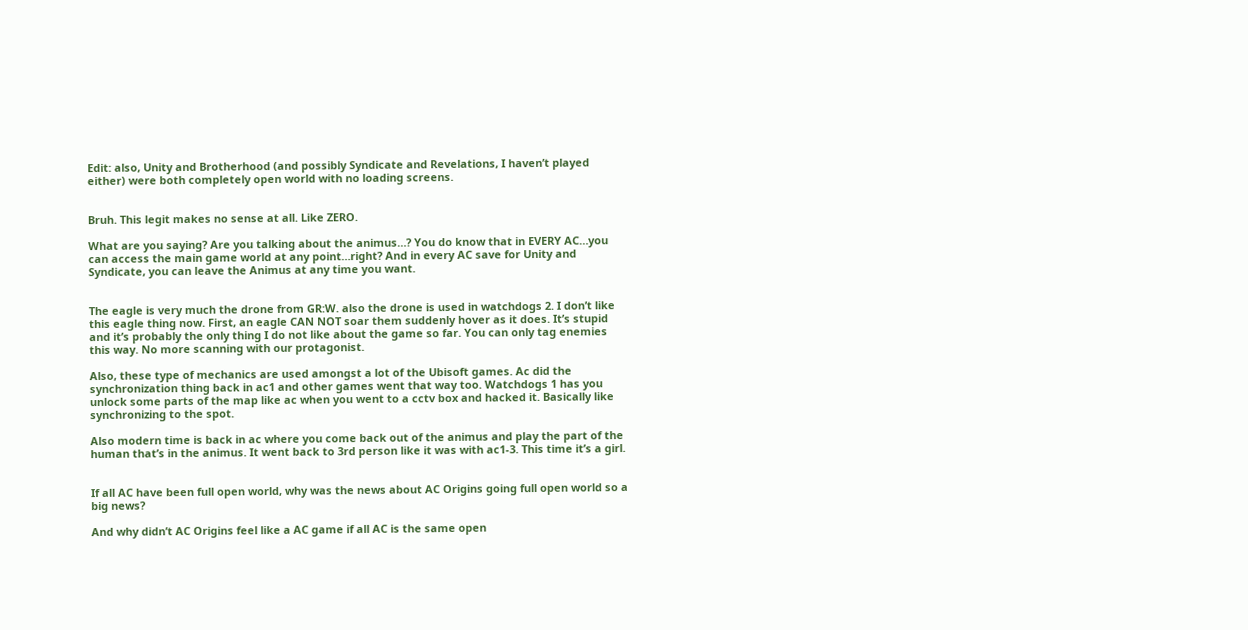Edit: also, Unity and Brotherhood (and possibly Syndicate and Revelations, I haven’t played either) were both completely open world with no loading screens.


Bruh. This legit makes no sense at all. Like ZERO.

What are you saying? Are you talking about the animus…? You do know that in EVERY AC…you can access the main game world at any point…right? And in every AC save for Unity and Syndicate, you can leave the Animus at any time you want.


The eagle is very much the drone from GR:W. also the drone is used in watchdogs 2. I don’t like this eagle thing now. First, an eagle CAN NOT soar them suddenly hover as it does. It’s stupid and it’s probably the only thing I do not like about the game so far. You can only tag enemies this way. No more scanning with our protagonist.

Also, these type of mechanics are used amongst a lot of the Ubisoft games. Ac did the synchronization thing back in ac1 and other games went that way too. Watchdogs 1 has you unlock some parts of the map like ac when you went to a cctv box and hacked it. Basically like synchronizing to the spot.

Also modern time is back in ac where you come back out of the animus and play the part of the human that’s in the animus. It went back to 3rd person like it was with ac1-3. This time it’s a girl.


If all AC have been full open world, why was the news about AC Origins going full open world so a big news?

And why didn’t AC Origins feel like a AC game if all AC is the same open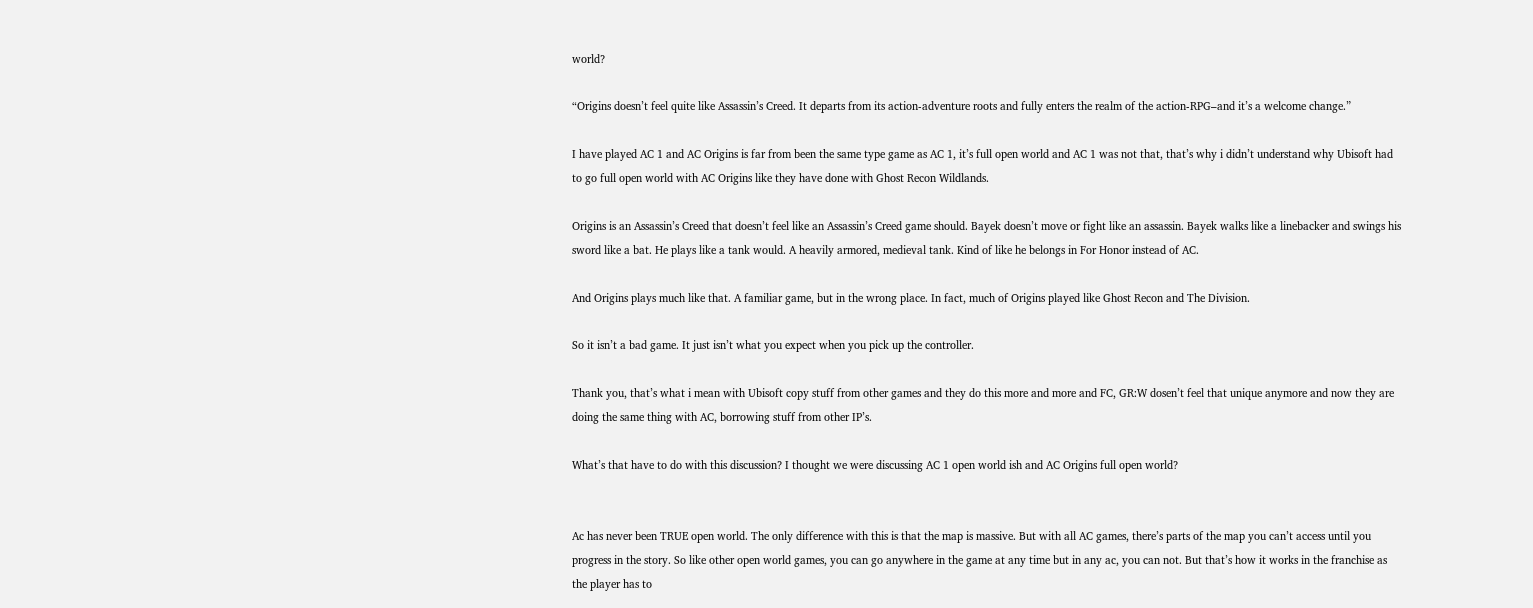world?

“Origins doesn’t feel quite like Assassin’s Creed. It departs from its action-adventure roots and fully enters the realm of the action-RPG–and it’s a welcome change.”

I have played AC 1 and AC Origins is far from been the same type game as AC 1, it’s full open world and AC 1 was not that, that’s why i didn’t understand why Ubisoft had to go full open world with AC Origins like they have done with Ghost Recon Wildlands.

Origins is an Assassin’s Creed that doesn’t feel like an Assassin’s Creed game should. Bayek doesn’t move or fight like an assassin. Bayek walks like a linebacker and swings his sword like a bat. He plays like a tank would. A heavily armored, medieval tank. Kind of like he belongs in For Honor instead of AC.

And Origins plays much like that. A familiar game, but in the wrong place. In fact, much of Origins played like Ghost Recon and The Division.

So it isn’t a bad game. It just isn’t what you expect when you pick up the controller.

Thank you, that’s what i mean with Ubisoft copy stuff from other games and they do this more and more and FC, GR:W dosen’t feel that unique anymore and now they are doing the same thing with AC, borrowing stuff from other IP’s.

What’s that have to do with this discussion? I thought we were discussing AC 1 open world ish and AC Origins full open world?


Ac has never been TRUE open world. The only difference with this is that the map is massive. But with all AC games, there’s parts of the map you can’t access until you progress in the story. So like other open world games, you can go anywhere in the game at any time but in any ac, you can not. But that’s how it works in the franchise as the player has to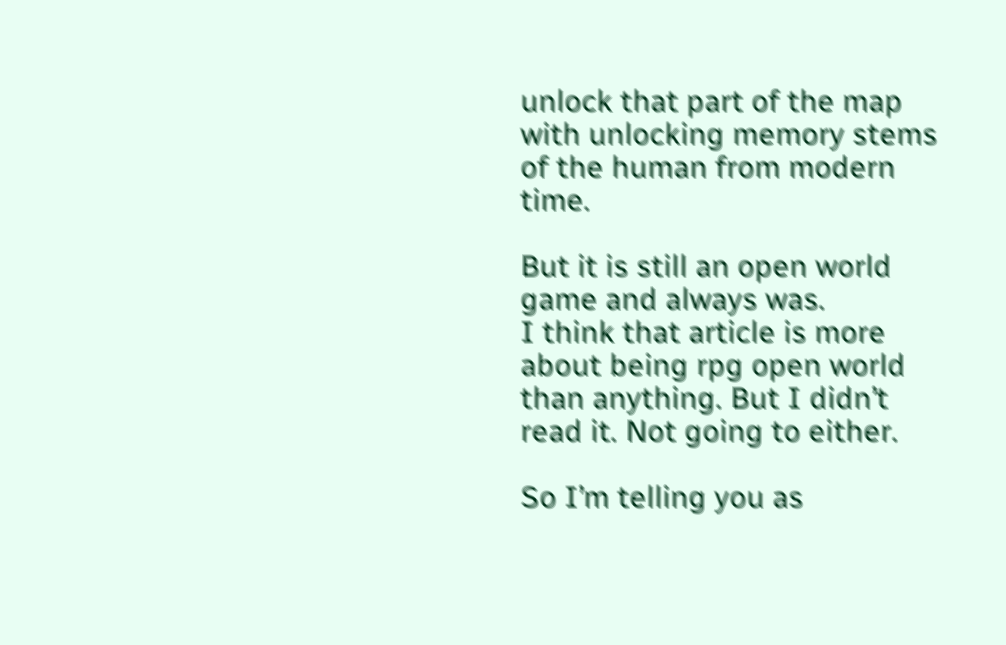unlock that part of the map with unlocking memory stems of the human from modern time.

But it is still an open world game and always was.
I think that article is more about being rpg open world than anything. But I didn’t read it. Not going to either.

So I’m telling you as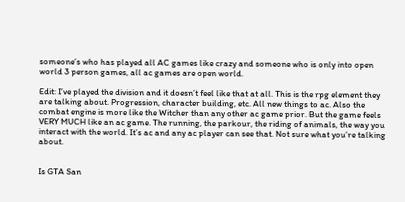someone’s who has played all AC games like crazy and someone who is only into open world 3 person games, all ac games are open world.

Edit: I’ve played the division and it doesn’t feel like that at all. This is the rpg element they are talking about. Progression, character building, etc. All new things to ac. Also the combat engine is more like the Witcher than any other ac game prior. But the game feels VERY MUCH like an ac game. The running, the parkour, the riding of animals, the way you interact with the world. It’s ac and any ac player can see that. Not sure what you’re talking about.


Is GTA San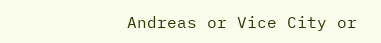Andreas or Vice City or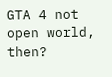GTA 4 not open world, then?